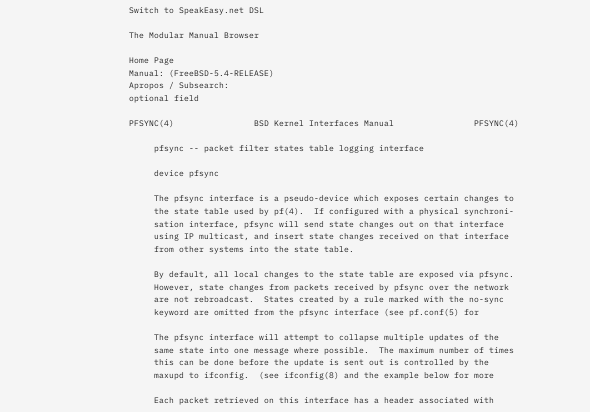Switch to SpeakEasy.net DSL

The Modular Manual Browser

Home Page
Manual: (FreeBSD-5.4-RELEASE)
Apropos / Subsearch:
optional field

PFSYNC(4)                BSD Kernel Interfaces Manual                PFSYNC(4)

     pfsync -- packet filter states table logging interface

     device pfsync

     The pfsync interface is a pseudo-device which exposes certain changes to
     the state table used by pf(4).  If configured with a physical synchroni-
     sation interface, pfsync will send state changes out on that interface
     using IP multicast, and insert state changes received on that interface
     from other systems into the state table.

     By default, all local changes to the state table are exposed via pfsync.
     However, state changes from packets received by pfsync over the network
     are not rebroadcast.  States created by a rule marked with the no-sync
     keyword are omitted from the pfsync interface (see pf.conf(5) for

     The pfsync interface will attempt to collapse multiple updates of the
     same state into one message where possible.  The maximum number of times
     this can be done before the update is sent out is controlled by the
     maxupd to ifconfig.  (see ifconfig(8) and the example below for more

     Each packet retrieved on this interface has a header associated with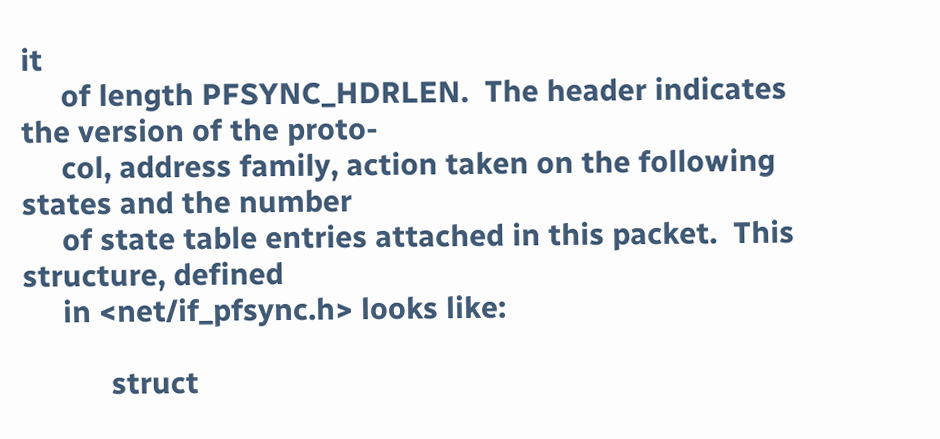it
     of length PFSYNC_HDRLEN.  The header indicates the version of the proto-
     col, address family, action taken on the following states and the number
     of state table entries attached in this packet.  This structure, defined
     in <net/if_pfsync.h> looks like:

           struct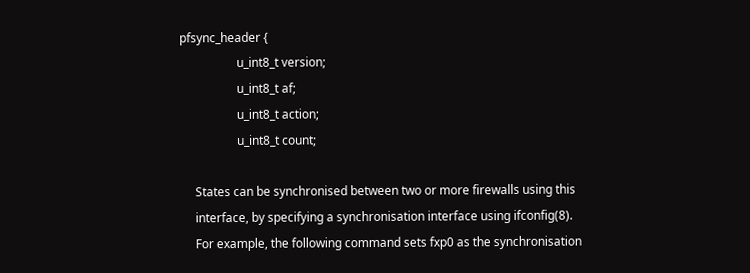pfsync_header {
                   u_int8_t version;
                   u_int8_t af;
                   u_int8_t action;
                   u_int8_t count;

     States can be synchronised between two or more firewalls using this
     interface, by specifying a synchronisation interface using ifconfig(8).
     For example, the following command sets fxp0 as the synchronisation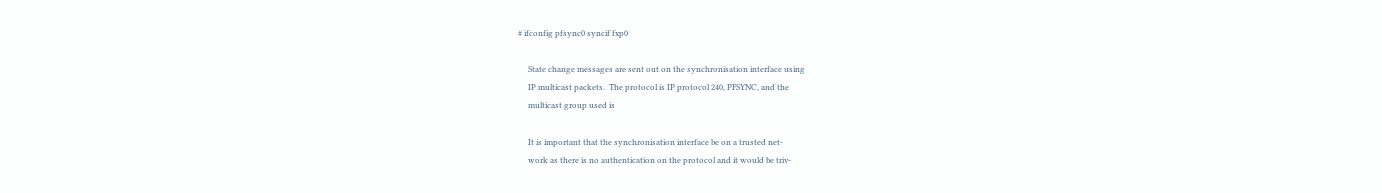# ifconfig pfsync0 syncif fxp0

     State change messages are sent out on the synchronisation interface using
     IP multicast packets.  The protocol is IP protocol 240, PFSYNC, and the
     multicast group used is

     It is important that the synchronisation interface be on a trusted net-
     work as there is no authentication on the protocol and it would be triv-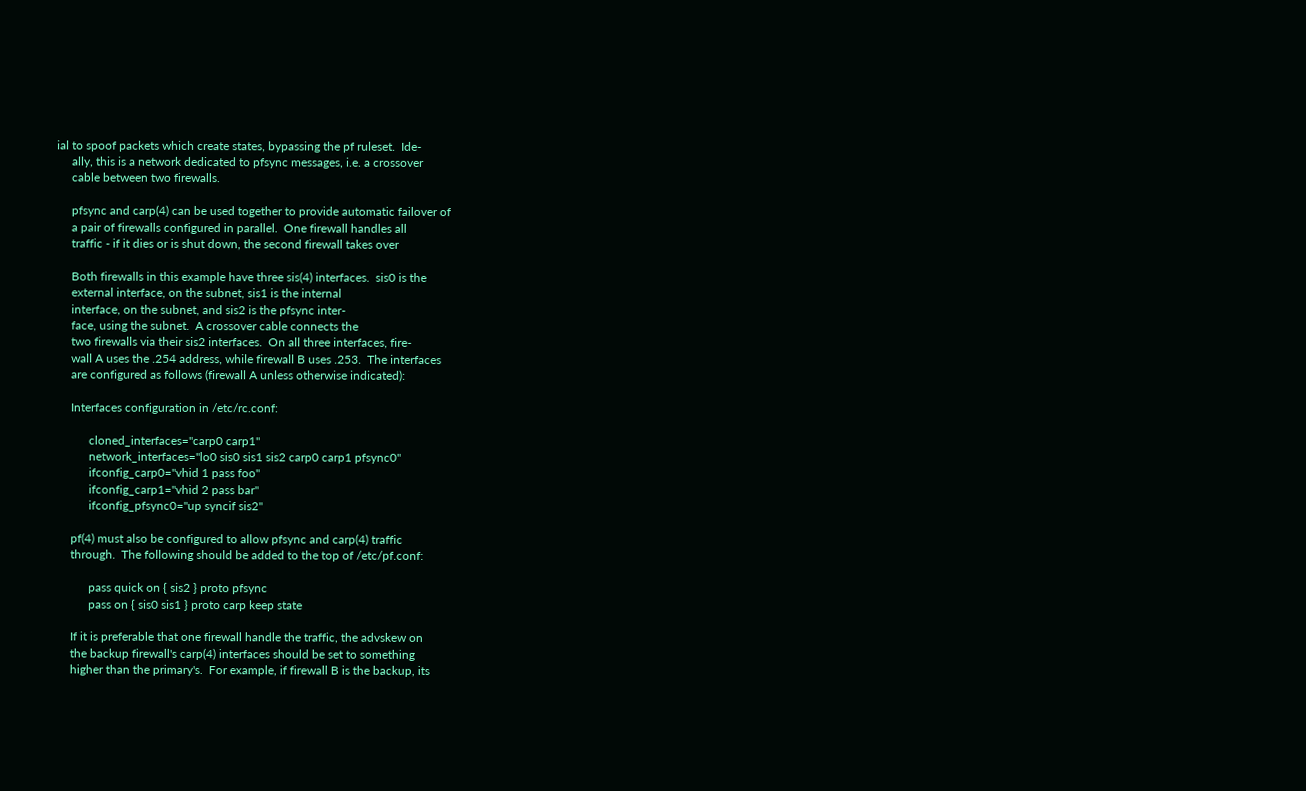ial to spoof packets which create states, bypassing the pf ruleset.  Ide-
     ally, this is a network dedicated to pfsync messages, i.e. a crossover
     cable between two firewalls.

     pfsync and carp(4) can be used together to provide automatic failover of
     a pair of firewalls configured in parallel.  One firewall handles all
     traffic - if it dies or is shut down, the second firewall takes over

     Both firewalls in this example have three sis(4) interfaces.  sis0 is the
     external interface, on the subnet, sis1 is the internal
     interface, on the subnet, and sis2 is the pfsync inter-
     face, using the subnet.  A crossover cable connects the
     two firewalls via their sis2 interfaces.  On all three interfaces, fire-
     wall A uses the .254 address, while firewall B uses .253.  The interfaces
     are configured as follows (firewall A unless otherwise indicated):

     Interfaces configuration in /etc/rc.conf:

           cloned_interfaces="carp0 carp1"
           network_interfaces="lo0 sis0 sis1 sis2 carp0 carp1 pfsync0"
           ifconfig_carp0="vhid 1 pass foo"
           ifconfig_carp1="vhid 2 pass bar"
           ifconfig_pfsync0="up syncif sis2"

     pf(4) must also be configured to allow pfsync and carp(4) traffic
     through.  The following should be added to the top of /etc/pf.conf:

           pass quick on { sis2 } proto pfsync
           pass on { sis0 sis1 } proto carp keep state

     If it is preferable that one firewall handle the traffic, the advskew on
     the backup firewall's carp(4) interfaces should be set to something
     higher than the primary's.  For example, if firewall B is the backup, its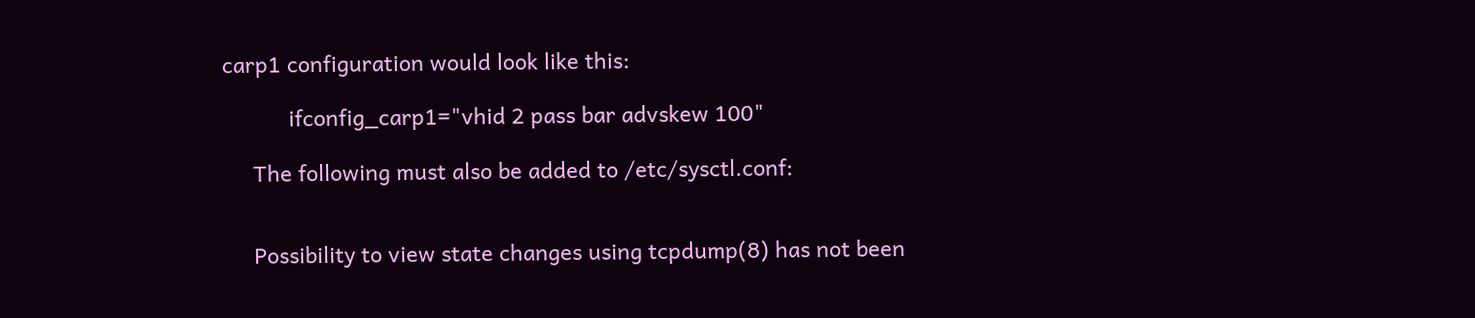carp1 configuration would look like this:

           ifconfig_carp1="vhid 2 pass bar advskew 100"

     The following must also be added to /etc/sysctl.conf:


     Possibility to view state changes using tcpdump(8) has not been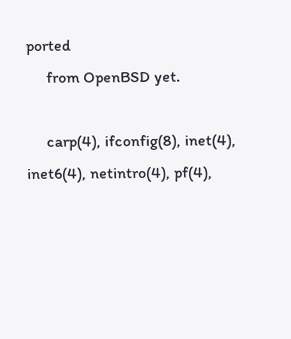ported
     from OpenBSD yet.

     carp(4), ifconfig(8), inet(4), inet6(4), netintro(4), pf(4),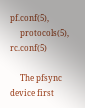pf.conf(5),
     protocols(5), rc.conf(5)

     The pfsync device first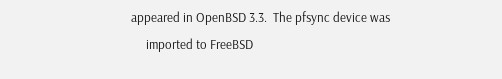appeared in OpenBSD 3.3.  The pfsync device was
     imported to FreeBSD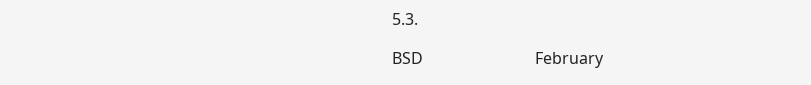5.3.

BSD                            February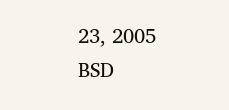23, 2005                           BSD